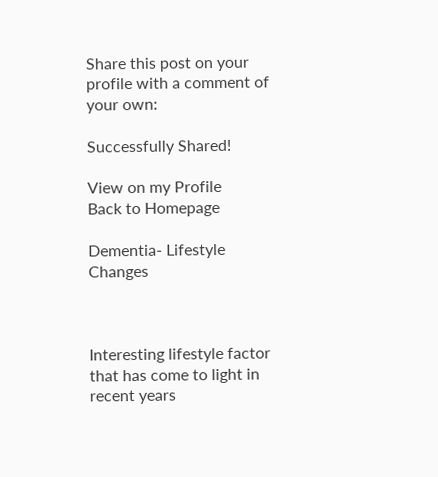Share this post on your profile with a comment of your own:

Successfully Shared!

View on my Profile
Back to Homepage

Dementia- Lifestyle Changes



Interesting lifestyle factor that has come to light in recent years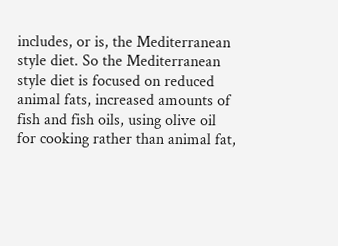includes, or is, the Mediterranean style diet. So the Mediterranean style diet is focused on reduced animal fats, increased amounts of fish and fish oils, using olive oil for cooking rather than animal fat,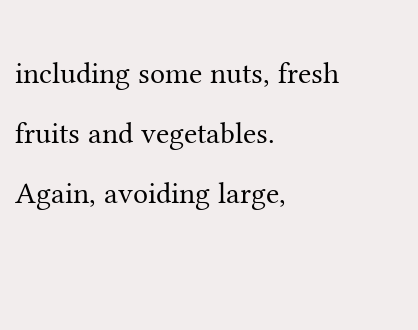including some nuts, fresh fruits and vegetables. Again, avoiding large,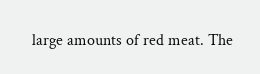large amounts of red meat. The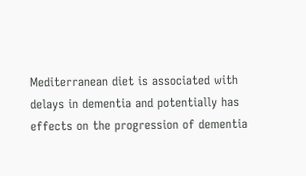Mediterranean diet is associated with delays in dementia and potentially has effects on the progression of dementia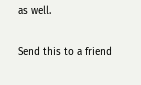as well.

Send this to a friend